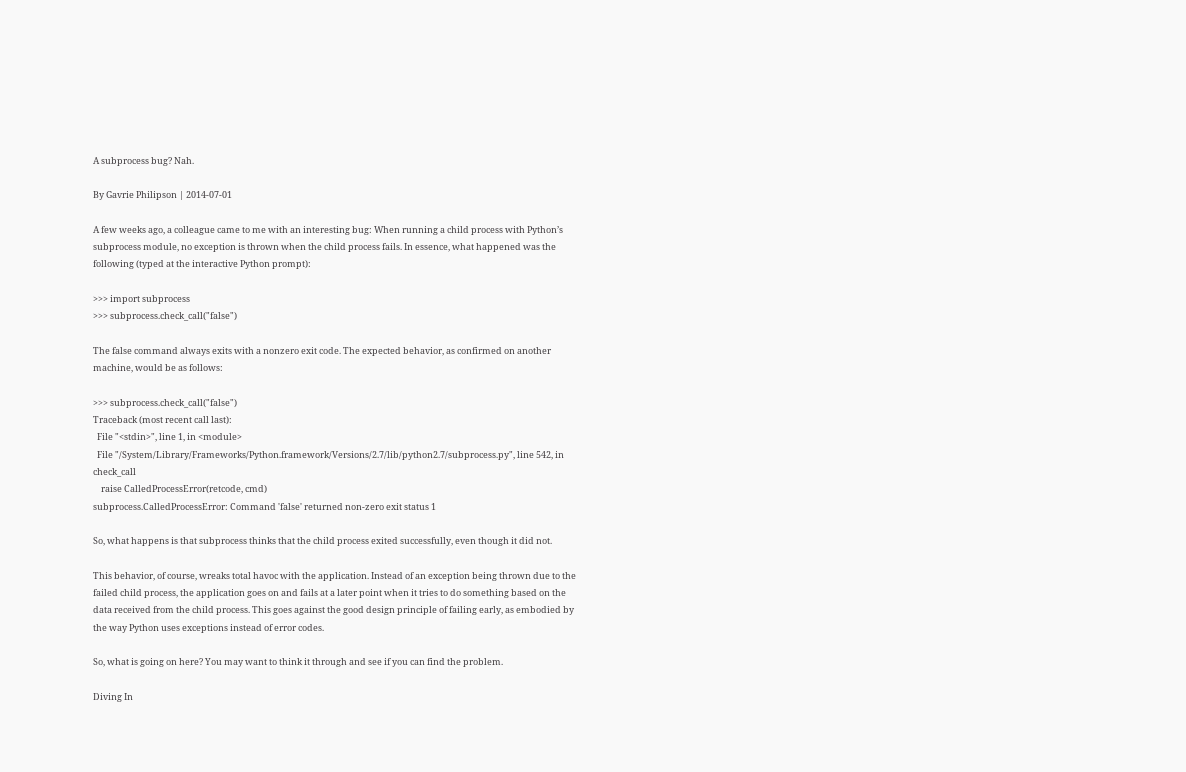A subprocess bug? Nah.

By Gavrie Philipson | 2014-07-01

A few weeks ago, a colleague came to me with an interesting bug: When running a child process with Python’s subprocess module, no exception is thrown when the child process fails. In essence, what happened was the following (typed at the interactive Python prompt):

>>> import subprocess
>>> subprocess.check_call("false")

The false command always exits with a nonzero exit code. The expected behavior, as confirmed on another machine, would be as follows:

>>> subprocess.check_call("false")
Traceback (most recent call last):
  File "<stdin>", line 1, in <module>
  File "/System/Library/Frameworks/Python.framework/Versions/2.7/lib/python2.7/subprocess.py", line 542, in check_call
    raise CalledProcessError(retcode, cmd)
subprocess.CalledProcessError: Command 'false' returned non-zero exit status 1

So, what happens is that subprocess thinks that the child process exited successfully, even though it did not.

This behavior, of course, wreaks total havoc with the application. Instead of an exception being thrown due to the failed child process, the application goes on and fails at a later point when it tries to do something based on the data received from the child process. This goes against the good design principle of failing early, as embodied by the way Python uses exceptions instead of error codes.

So, what is going on here? You may want to think it through and see if you can find the problem.

Diving In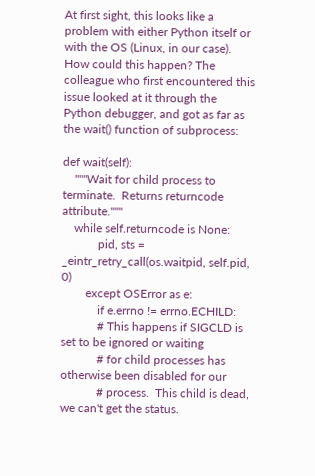At first sight, this looks like a problem with either Python itself or with the OS (Linux, in our case). How could this happen? The colleague who first encountered this issue looked at it through the Python debugger, and got as far as the wait() function of subprocess:

def wait(self):
    """Wait for child process to terminate.  Returns returncode attribute."""
    while self.returncode is None:
            pid, sts = _eintr_retry_call(os.waitpid, self.pid, 0)
        except OSError as e:
            if e.errno != errno.ECHILD:
            # This happens if SIGCLD is set to be ignored or waiting
            # for child processes has otherwise been disabled for our
            # process.  This child is dead, we can't get the status.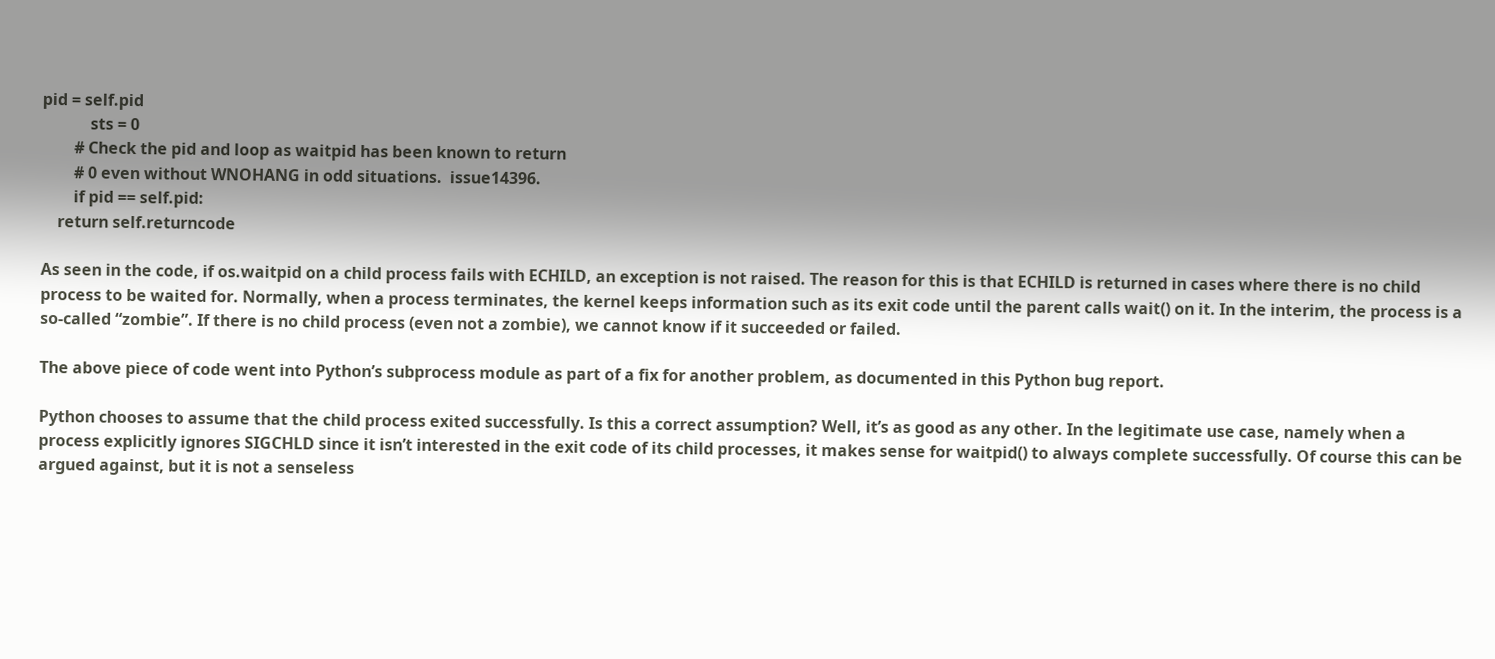pid = self.pid
            sts = 0
        # Check the pid and loop as waitpid has been known to return
        # 0 even without WNOHANG in odd situations.  issue14396.
        if pid == self.pid:
    return self.returncode

As seen in the code, if os.waitpid on a child process fails with ECHILD, an exception is not raised. The reason for this is that ECHILD is returned in cases where there is no child process to be waited for. Normally, when a process terminates, the kernel keeps information such as its exit code until the parent calls wait() on it. In the interim, the process is a so-called “zombie”. If there is no child process (even not a zombie), we cannot know if it succeeded or failed.

The above piece of code went into Python’s subprocess module as part of a fix for another problem, as documented in this Python bug report.

Python chooses to assume that the child process exited successfully. Is this a correct assumption? Well, it’s as good as any other. In the legitimate use case, namely when a process explicitly ignores SIGCHLD since it isn’t interested in the exit code of its child processes, it makes sense for waitpid() to always complete successfully. Of course this can be argued against, but it is not a senseless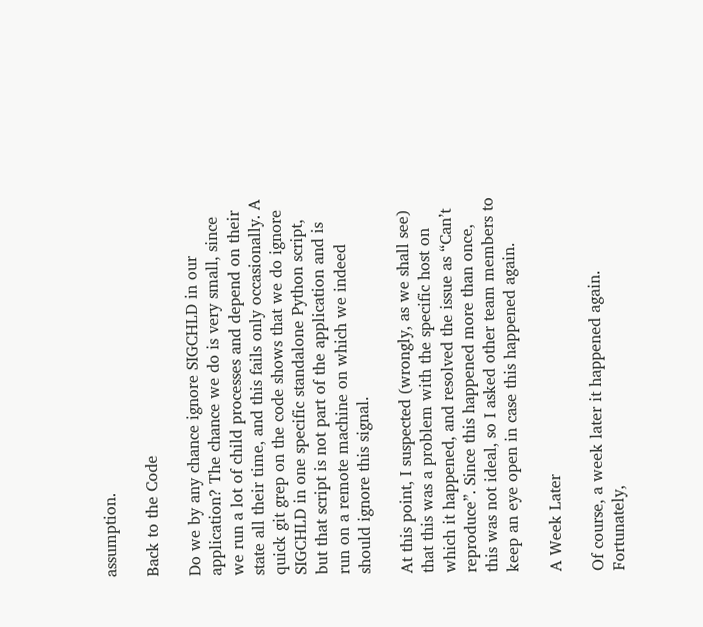assumption.

Back to the Code

Do we by any chance ignore SIGCHLD in our application? The chance we do is very small, since we run a lot of child processes and depend on their state all their time, and this fails only occasionally. A quick git grep on the code shows that we do ignore SIGCHLD in one specific standalone Python script, but that script is not part of the application and is run on a remote machine on which we indeed should ignore this signal.

At this point, I suspected (wrongly, as we shall see) that this was a problem with the specific host on which it happened, and resolved the issue as “Can’t reproduce”. Since this happened more than once, this was not ideal, so I asked other team members to keep an eye open in case this happened again.

A Week Later

Of course, a week later it happened again. Fortunately,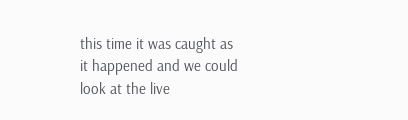this time it was caught as it happened and we could look at the live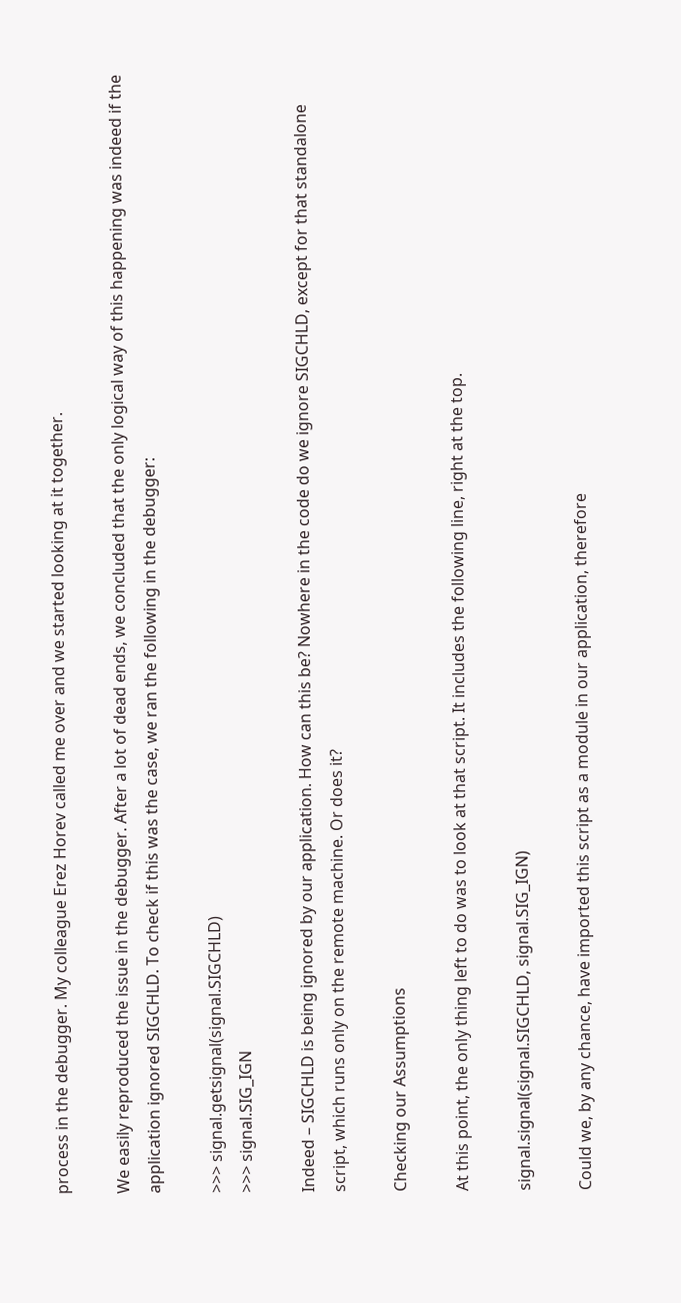process in the debugger. My colleague Erez Horev called me over and we started looking at it together.

We easily reproduced the issue in the debugger. After a lot of dead ends, we concluded that the only logical way of this happening was indeed if the application ignored SIGCHLD. To check if this was the case, we ran the following in the debugger:

>>> signal.getsignal(signal.SIGCHLD)
>>> signal.SIG_IGN

Indeed – SIGCHLD is being ignored by our application. How can this be? Nowhere in the code do we ignore SIGCHLD, except for that standalone script, which runs only on the remote machine. Or does it?

Checking our Assumptions

At this point, the only thing left to do was to look at that script. It includes the following line, right at the top.

signal.signal(signal.SIGCHLD, signal.SIG_IGN)

Could we, by any chance, have imported this script as a module in our application, therefore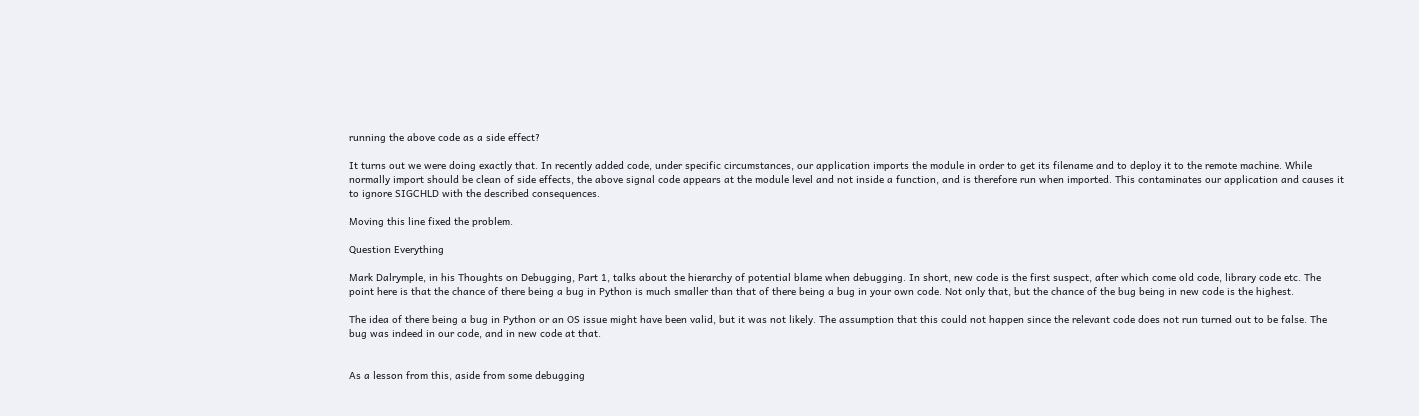running the above code as a side effect?

It turns out we were doing exactly that. In recently added code, under specific circumstances, our application imports the module in order to get its filename and to deploy it to the remote machine. While normally import should be clean of side effects, the above signal code appears at the module level and not inside a function, and is therefore run when imported. This contaminates our application and causes it to ignore SIGCHLD with the described consequences.

Moving this line fixed the problem.

Question Everything

Mark Dalrymple, in his Thoughts on Debugging, Part 1, talks about the hierarchy of potential blame when debugging. In short, new code is the first suspect, after which come old code, library code etc. The point here is that the chance of there being a bug in Python is much smaller than that of there being a bug in your own code. Not only that, but the chance of the bug being in new code is the highest.

The idea of there being a bug in Python or an OS issue might have been valid, but it was not likely. The assumption that this could not happen since the relevant code does not run turned out to be false. The bug was indeed in our code, and in new code at that.


As a lesson from this, aside from some debugging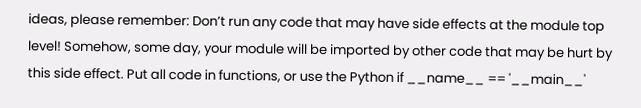ideas, please remember: Don’t run any code that may have side effects at the module top level! Somehow, some day, your module will be imported by other code that may be hurt by this side effect. Put all code in functions, or use the Python if __name__ == '__main__'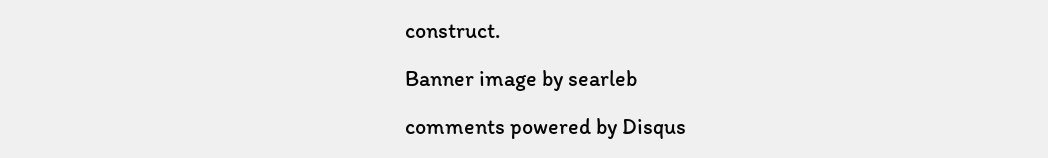construct.

Banner image by searleb

comments powered by Disqus